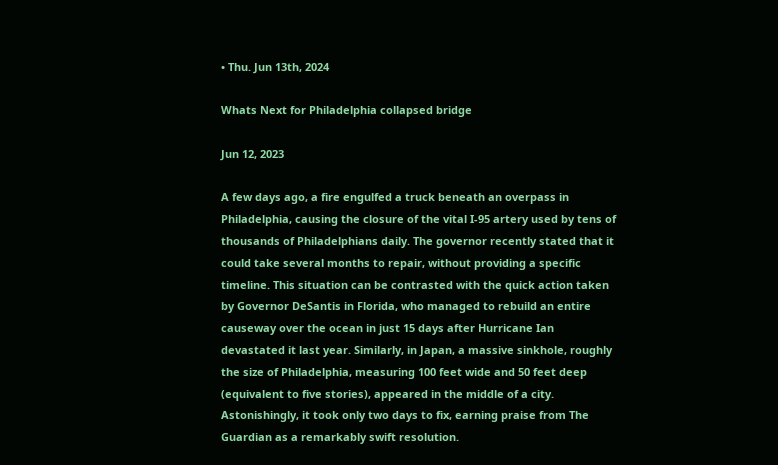• Thu. Jun 13th, 2024

Whats Next for Philadelphia collapsed bridge

Jun 12, 2023

A few days ago, a fire engulfed a truck beneath an overpass in Philadelphia, causing the closure of the vital I-95 artery used by tens of thousands of Philadelphians daily. The governor recently stated that it could take several months to repair, without providing a specific timeline. This situation can be contrasted with the quick action taken by Governor DeSantis in Florida, who managed to rebuild an entire causeway over the ocean in just 15 days after Hurricane Ian devastated it last year. Similarly, in Japan, a massive sinkhole, roughly the size of Philadelphia, measuring 100 feet wide and 50 feet deep (equivalent to five stories), appeared in the middle of a city. Astonishingly, it took only two days to fix, earning praise from The Guardian as a remarkably swift resolution.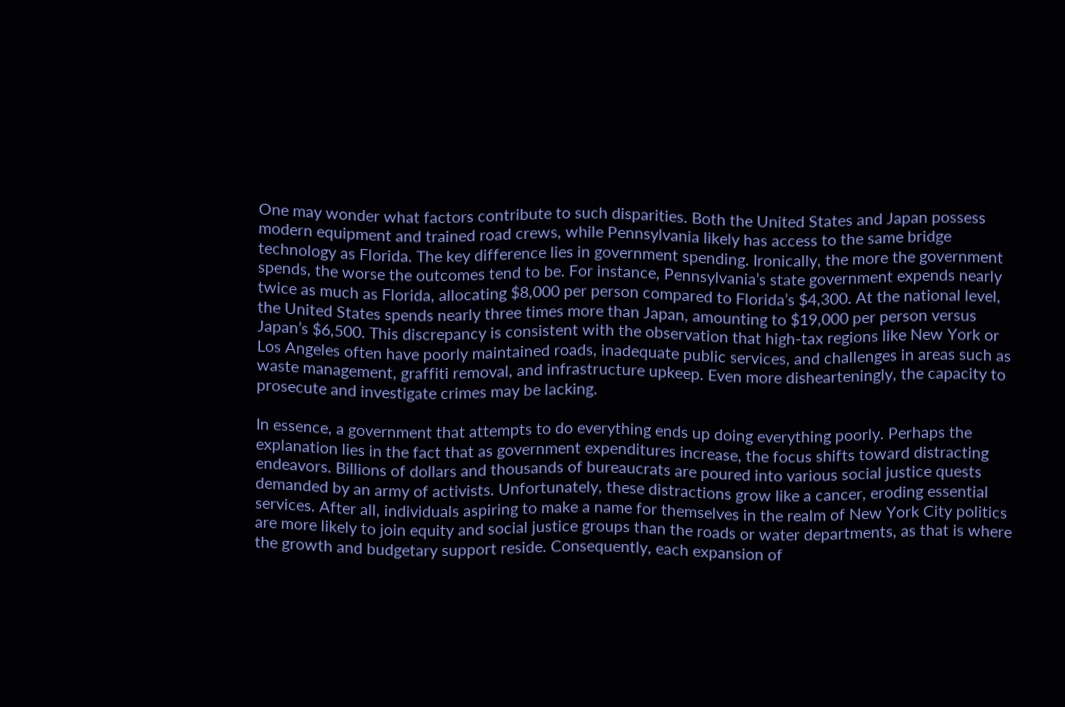One may wonder what factors contribute to such disparities. Both the United States and Japan possess modern equipment and trained road crews, while Pennsylvania likely has access to the same bridge technology as Florida. The key difference lies in government spending. Ironically, the more the government spends, the worse the outcomes tend to be. For instance, Pennsylvania’s state government expends nearly twice as much as Florida, allocating $8,000 per person compared to Florida’s $4,300. At the national level, the United States spends nearly three times more than Japan, amounting to $19,000 per person versus Japan’s $6,500. This discrepancy is consistent with the observation that high-tax regions like New York or Los Angeles often have poorly maintained roads, inadequate public services, and challenges in areas such as waste management, graffiti removal, and infrastructure upkeep. Even more dishearteningly, the capacity to prosecute and investigate crimes may be lacking.

In essence, a government that attempts to do everything ends up doing everything poorly. Perhaps the explanation lies in the fact that as government expenditures increase, the focus shifts toward distracting endeavors. Billions of dollars and thousands of bureaucrats are poured into various social justice quests demanded by an army of activists. Unfortunately, these distractions grow like a cancer, eroding essential services. After all, individuals aspiring to make a name for themselves in the realm of New York City politics are more likely to join equity and social justice groups than the roads or water departments, as that is where the growth and budgetary support reside. Consequently, each expansion of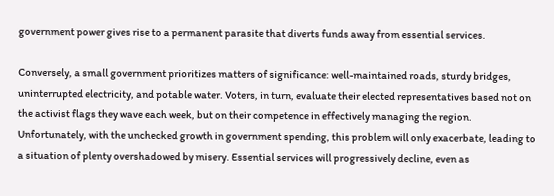government power gives rise to a permanent parasite that diverts funds away from essential services.

Conversely, a small government prioritizes matters of significance: well-maintained roads, sturdy bridges, uninterrupted electricity, and potable water. Voters, in turn, evaluate their elected representatives based not on the activist flags they wave each week, but on their competence in effectively managing the region. Unfortunately, with the unchecked growth in government spending, this problem will only exacerbate, leading to a situation of plenty overshadowed by misery. Essential services will progressively decline, even as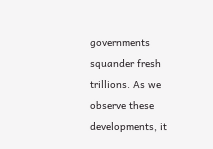governments squander fresh trillions. As we observe these developments, it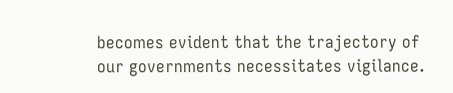becomes evident that the trajectory of our governments necessitates vigilance.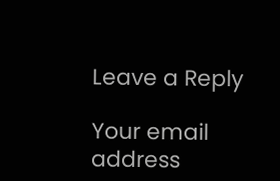Leave a Reply

Your email address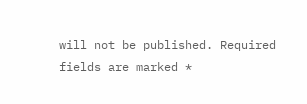will not be published. Required fields are marked *